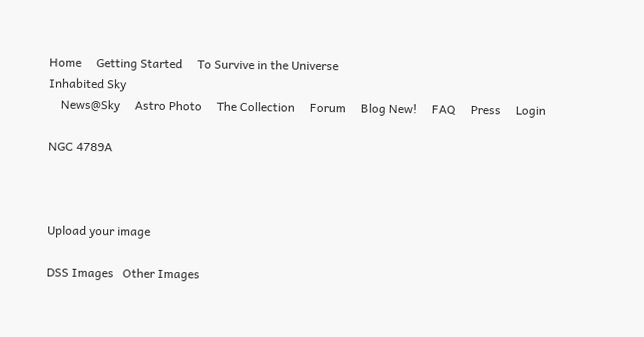Home     Getting Started     To Survive in the Universe
Inhabited Sky
    News@Sky     Astro Photo     The Collection     Forum     Blog New!     FAQ     Press     Login

NGC 4789A



Upload your image

DSS Images   Other Images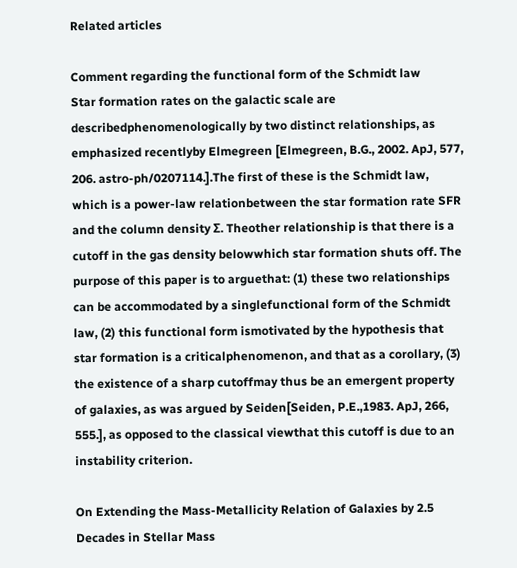Related articles

Comment regarding the functional form of the Schmidt law
Star formation rates on the galactic scale are describedphenomenologically by two distinct relationships, as emphasized recentlyby Elmegreen [Elmegreen, B.G., 2002. ApJ, 577, 206. astro-ph/0207114.].The first of these is the Schmidt law, which is a power-law relationbetween the star formation rate SFR and the column density Σ. Theother relationship is that there is a cutoff in the gas density belowwhich star formation shuts off. The purpose of this paper is to arguethat: (1) these two relationships can be accommodated by a singlefunctional form of the Schmidt law, (2) this functional form ismotivated by the hypothesis that star formation is a criticalphenomenon, and that as a corollary, (3) the existence of a sharp cutoffmay thus be an emergent property of galaxies, as was argued by Seiden[Seiden, P.E.,1983. ApJ, 266, 555.], as opposed to the classical viewthat this cutoff is due to an instability criterion.

On Extending the Mass-Metallicity Relation of Galaxies by 2.5 Decades in Stellar Mass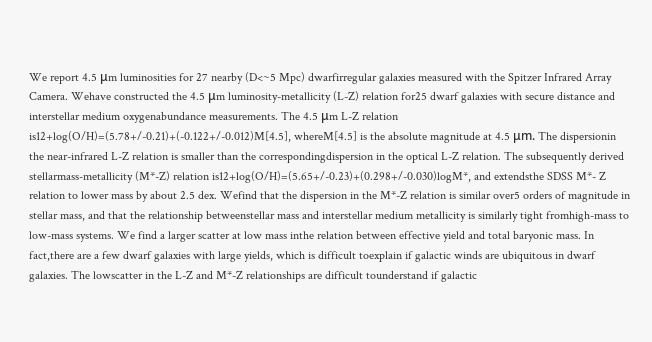We report 4.5 μm luminosities for 27 nearby (D<~5 Mpc) dwarfirregular galaxies measured with the Spitzer Infrared Array Camera. Wehave constructed the 4.5 μm luminosity-metallicity (L-Z) relation for25 dwarf galaxies with secure distance and interstellar medium oxygenabundance measurements. The 4.5 μm L-Z relation is12+log(O/H)=(5.78+/-0.21)+(-0.122+/-0.012)M[4.5], whereM[4.5] is the absolute magnitude at 4.5 μm. The dispersionin the near-infrared L-Z relation is smaller than the correspondingdispersion in the optical L-Z relation. The subsequently derived stellarmass-metallicity (M*-Z) relation is12+log(O/H)=(5.65+/-0.23)+(0.298+/-0.030)logM*, and extendsthe SDSS M*- Z relation to lower mass by about 2.5 dex. Wefind that the dispersion in the M*-Z relation is similar over5 orders of magnitude in stellar mass, and that the relationship betweenstellar mass and interstellar medium metallicity is similarly tight fromhigh-mass to low-mass systems. We find a larger scatter at low mass inthe relation between effective yield and total baryonic mass. In fact,there are a few dwarf galaxies with large yields, which is difficult toexplain if galactic winds are ubiquitous in dwarf galaxies. The lowscatter in the L-Z and M*-Z relationships are difficult tounderstand if galactic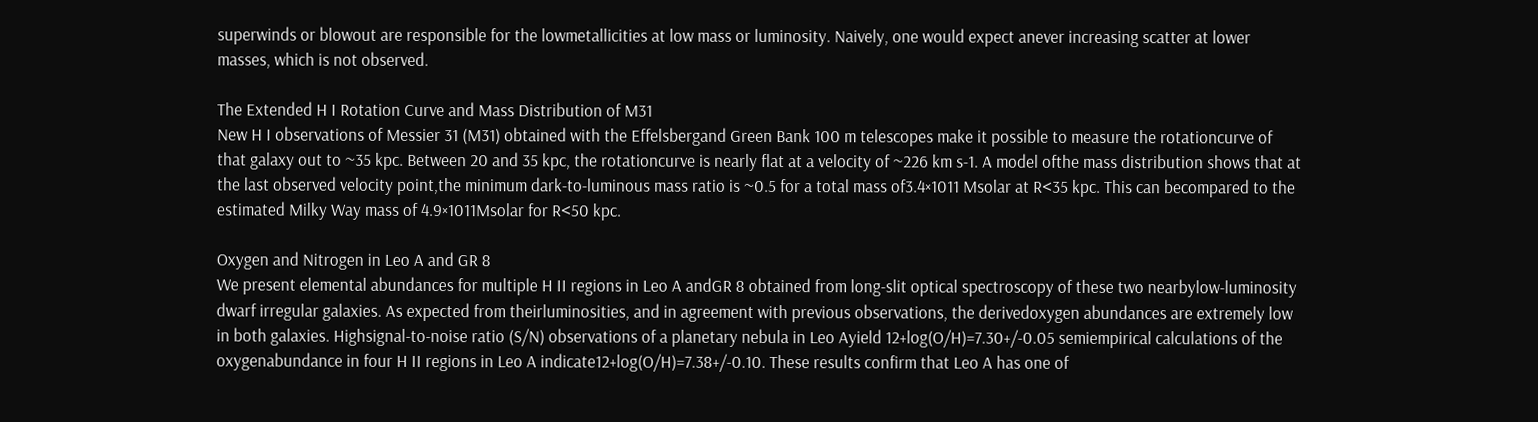superwinds or blowout are responsible for the lowmetallicities at low mass or luminosity. Naively, one would expect anever increasing scatter at lower masses, which is not observed.

The Extended H I Rotation Curve and Mass Distribution of M31
New H I observations of Messier 31 (M31) obtained with the Effelsbergand Green Bank 100 m telescopes make it possible to measure the rotationcurve of that galaxy out to ~35 kpc. Between 20 and 35 kpc, the rotationcurve is nearly flat at a velocity of ~226 km s-1. A model ofthe mass distribution shows that at the last observed velocity point,the minimum dark-to-luminous mass ratio is ~0.5 for a total mass of3.4×1011 Msolar at R<35 kpc. This can becompared to the estimated Milky Way mass of 4.9×1011Msolar for R<50 kpc.

Oxygen and Nitrogen in Leo A and GR 8
We present elemental abundances for multiple H II regions in Leo A andGR 8 obtained from long-slit optical spectroscopy of these two nearbylow-luminosity dwarf irregular galaxies. As expected from theirluminosities, and in agreement with previous observations, the derivedoxygen abundances are extremely low in both galaxies. Highsignal-to-noise ratio (S/N) observations of a planetary nebula in Leo Ayield 12+log(O/H)=7.30+/-0.05 semiempirical calculations of the oxygenabundance in four H II regions in Leo A indicate12+log(O/H)=7.38+/-0.10. These results confirm that Leo A has one of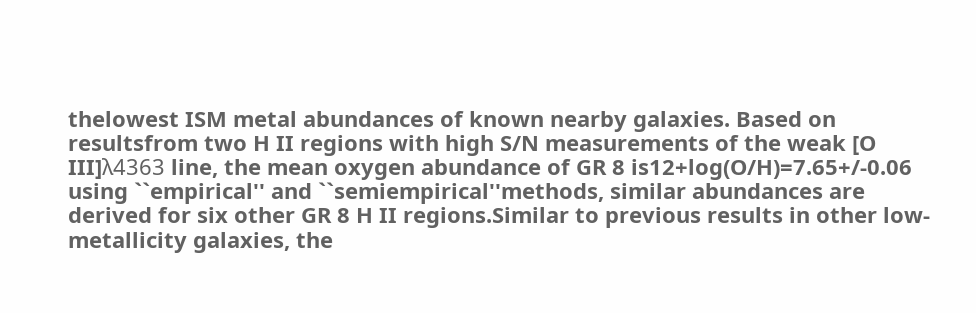thelowest ISM metal abundances of known nearby galaxies. Based on resultsfrom two H II regions with high S/N measurements of the weak [O III]λ4363 line, the mean oxygen abundance of GR 8 is12+log(O/H)=7.65+/-0.06 using ``empirical'' and ``semiempirical''methods, similar abundances are derived for six other GR 8 H II regions.Similar to previous results in other low-metallicity galaxies, the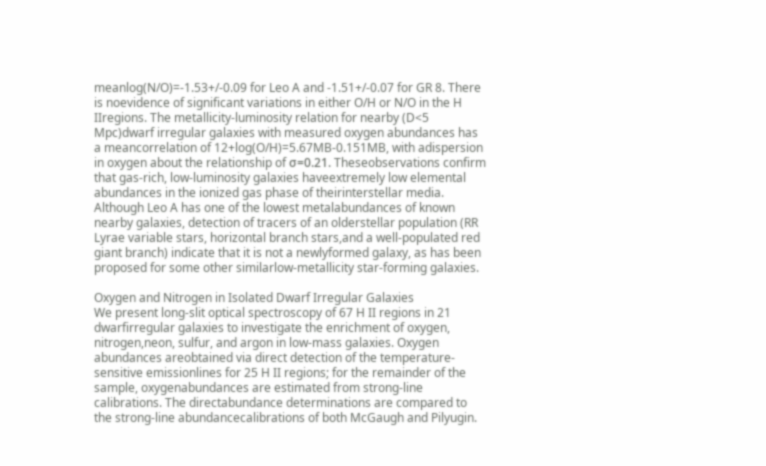meanlog(N/O)=-1.53+/-0.09 for Leo A and -1.51+/-0.07 for GR 8. There is noevidence of significant variations in either O/H or N/O in the H IIregions. The metallicity-luminosity relation for nearby (D<5 Mpc)dwarf irregular galaxies with measured oxygen abundances has a meancorrelation of 12+log(O/H)=5.67MB-0.151MB, with adispersion in oxygen about the relationship of σ=0.21. Theseobservations confirm that gas-rich, low-luminosity galaxies haveextremely low elemental abundances in the ionized gas phase of theirinterstellar media. Although Leo A has one of the lowest metalabundances of known nearby galaxies, detection of tracers of an olderstellar population (RR Lyrae variable stars, horizontal branch stars,and a well-populated red giant branch) indicate that it is not a newlyformed galaxy, as has been proposed for some other similarlow-metallicity star-forming galaxies.

Oxygen and Nitrogen in Isolated Dwarf Irregular Galaxies
We present long-slit optical spectroscopy of 67 H II regions in 21 dwarfirregular galaxies to investigate the enrichment of oxygen, nitrogen,neon, sulfur, and argon in low-mass galaxies. Oxygen abundances areobtained via direct detection of the temperature-sensitive emissionlines for 25 H II regions; for the remainder of the sample, oxygenabundances are estimated from strong-line calibrations. The directabundance determinations are compared to the strong-line abundancecalibrations of both McGaugh and Pilyugin.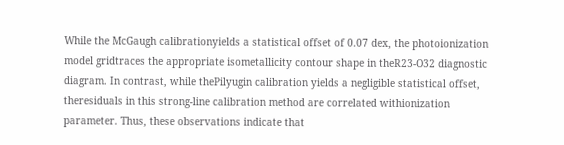While the McGaugh calibrationyields a statistical offset of 0.07 dex, the photoionization model gridtraces the appropriate isometallicity contour shape in theR23-O32 diagnostic diagram. In contrast, while thePilyugin calibration yields a negligible statistical offset, theresiduals in this strong-line calibration method are correlated withionization parameter. Thus, these observations indicate that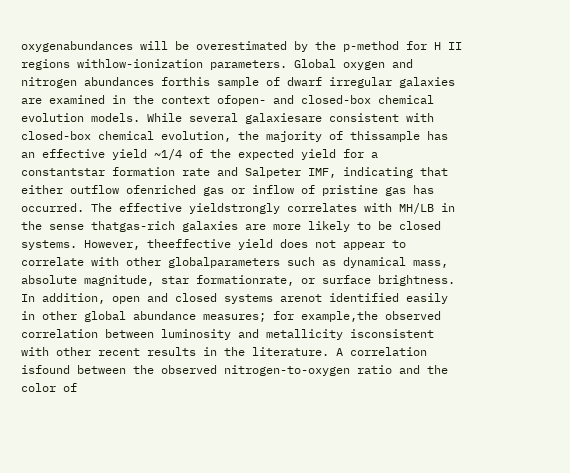oxygenabundances will be overestimated by the p-method for H II regions withlow-ionization parameters. Global oxygen and nitrogen abundances forthis sample of dwarf irregular galaxies are examined in the context ofopen- and closed-box chemical evolution models. While several galaxiesare consistent with closed-box chemical evolution, the majority of thissample has an effective yield ~1/4 of the expected yield for a constantstar formation rate and Salpeter IMF, indicating that either outflow ofenriched gas or inflow of pristine gas has occurred. The effective yieldstrongly correlates with MH/LB in the sense thatgas-rich galaxies are more likely to be closed systems. However, theeffective yield does not appear to correlate with other globalparameters such as dynamical mass, absolute magnitude, star formationrate, or surface brightness. In addition, open and closed systems arenot identified easily in other global abundance measures; for example,the observed correlation between luminosity and metallicity isconsistent with other recent results in the literature. A correlation isfound between the observed nitrogen-to-oxygen ratio and the color of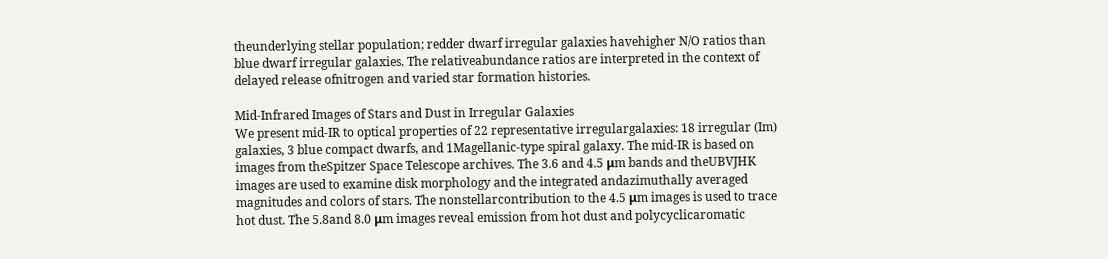theunderlying stellar population; redder dwarf irregular galaxies havehigher N/O ratios than blue dwarf irregular galaxies. The relativeabundance ratios are interpreted in the context of delayed release ofnitrogen and varied star formation histories.

Mid-Infrared Images of Stars and Dust in Irregular Galaxies
We present mid-IR to optical properties of 22 representative irregulargalaxies: 18 irregular (Im) galaxies, 3 blue compact dwarfs, and 1Magellanic-type spiral galaxy. The mid-IR is based on images from theSpitzer Space Telescope archives. The 3.6 and 4.5 μm bands and theUBVJHK images are used to examine disk morphology and the integrated andazimuthally averaged magnitudes and colors of stars. The nonstellarcontribution to the 4.5 μm images is used to trace hot dust. The 5.8and 8.0 μm images reveal emission from hot dust and polycyclicaromatic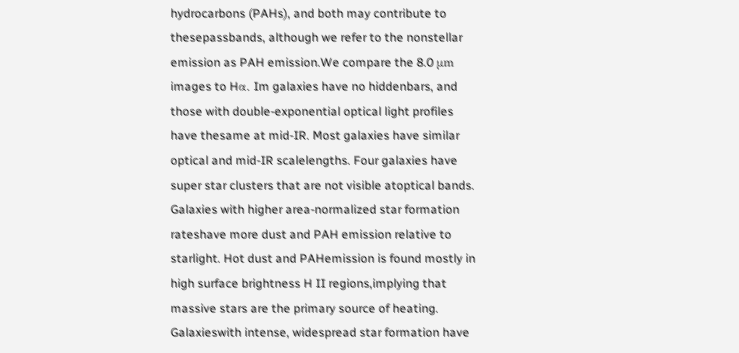hydrocarbons (PAHs), and both may contribute to thesepassbands, although we refer to the nonstellar emission as PAH emission.We compare the 8.0 μm images to Hα. Im galaxies have no hiddenbars, and those with double-exponential optical light profiles have thesame at mid-IR. Most galaxies have similar optical and mid-IR scalelengths. Four galaxies have super star clusters that are not visible atoptical bands. Galaxies with higher area-normalized star formation rateshave more dust and PAH emission relative to starlight. Hot dust and PAHemission is found mostly in high surface brightness H II regions,implying that massive stars are the primary source of heating. Galaxieswith intense, widespread star formation have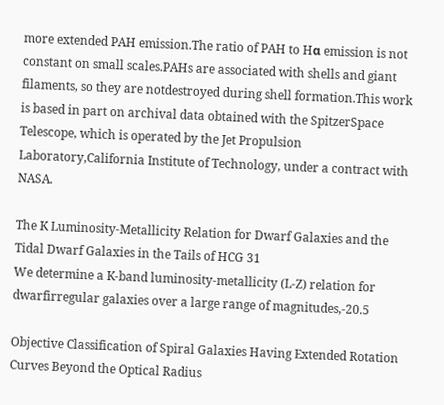more extended PAH emission.The ratio of PAH to Hα emission is not constant on small scales.PAHs are associated with shells and giant filaments, so they are notdestroyed during shell formation.This work is based in part on archival data obtained with the SpitzerSpace Telescope, which is operated by the Jet Propulsion Laboratory,California Institute of Technology, under a contract with NASA.

The K Luminosity-Metallicity Relation for Dwarf Galaxies and the Tidal Dwarf Galaxies in the Tails of HCG 31
We determine a K-band luminosity-metallicity (L-Z) relation for dwarfirregular galaxies over a large range of magnitudes,-20.5

Objective Classification of Spiral Galaxies Having Extended Rotation Curves Beyond the Optical Radius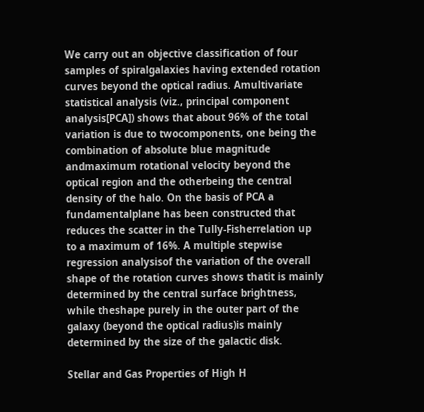We carry out an objective classification of four samples of spiralgalaxies having extended rotation curves beyond the optical radius. Amultivariate statistical analysis (viz., principal component analysis[PCA]) shows that about 96% of the total variation is due to twocomponents, one being the combination of absolute blue magnitude andmaximum rotational velocity beyond the optical region and the otherbeing the central density of the halo. On the basis of PCA a fundamentalplane has been constructed that reduces the scatter in the Tully-Fisherrelation up to a maximum of 16%. A multiple stepwise regression analysisof the variation of the overall shape of the rotation curves shows thatit is mainly determined by the central surface brightness, while theshape purely in the outer part of the galaxy (beyond the optical radius)is mainly determined by the size of the galactic disk.

Stellar and Gas Properties of High H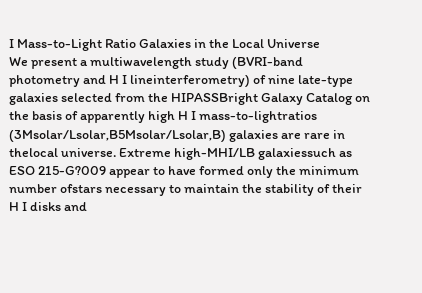I Mass-to-Light Ratio Galaxies in the Local Universe
We present a multiwavelength study (BVRI-band photometry and H I lineinterferometry) of nine late-type galaxies selected from the HIPASSBright Galaxy Catalog on the basis of apparently high H I mass-to-lightratios (3Msolar/Lsolar,B5Msolar/Lsolar,B) galaxies are rare in thelocal universe. Extreme high-MHI/LB galaxiessuch as ESO 215-G?009 appear to have formed only the minimum number ofstars necessary to maintain the stability of their H I disks and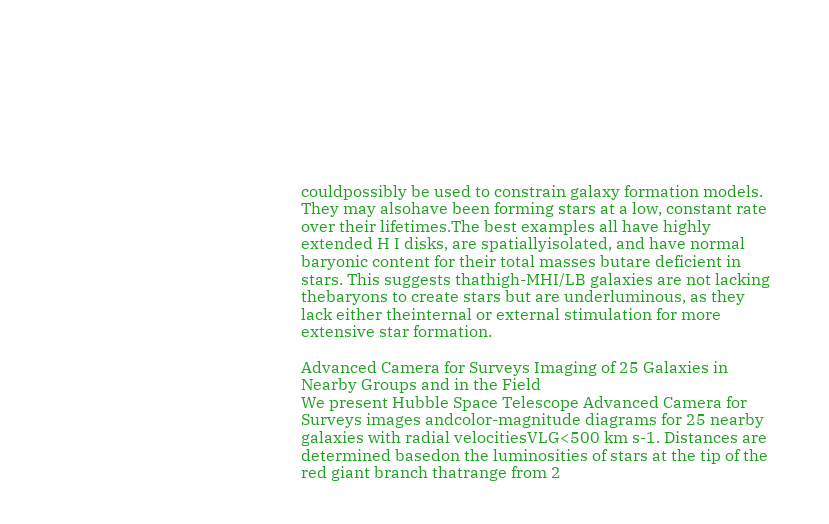couldpossibly be used to constrain galaxy formation models. They may alsohave been forming stars at a low, constant rate over their lifetimes.The best examples all have highly extended H I disks, are spatiallyisolated, and have normal baryonic content for their total masses butare deficient in stars. This suggests thathigh-MHI/LB galaxies are not lacking thebaryons to create stars but are underluminous, as they lack either theinternal or external stimulation for more extensive star formation.

Advanced Camera for Surveys Imaging of 25 Galaxies in Nearby Groups and in the Field
We present Hubble Space Telescope Advanced Camera for Surveys images andcolor-magnitude diagrams for 25 nearby galaxies with radial velocitiesVLG<500 km s-1. Distances are determined basedon the luminosities of stars at the tip of the red giant branch thatrange from 2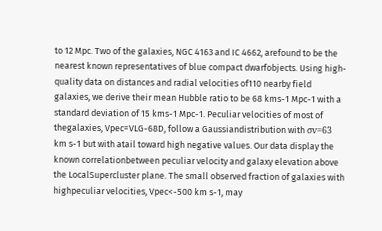to 12 Mpc. Two of the galaxies, NGC 4163 and IC 4662, arefound to be the nearest known representatives of blue compact dwarfobjects. Using high-quality data on distances and radial velocities of110 nearby field galaxies, we derive their mean Hubble ratio to be 68 kms-1 Mpc-1 with a standard deviation of 15 kms-1 Mpc-1. Peculiar velocities of most of thegalaxies, Vpec=VLG-68D, follow a Gaussiandistribution with σv=63 km s-1 but with atail toward high negative values. Our data display the known correlationbetween peculiar velocity and galaxy elevation above the LocalSupercluster plane. The small observed fraction of galaxies with highpeculiar velocities, Vpec<-500 km s-1, may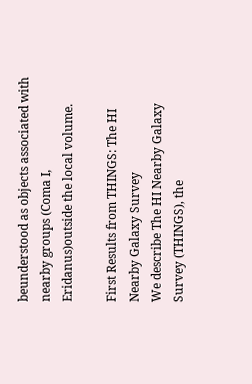beunderstood as objects associated with nearby groups (Coma I, Eridanus)outside the local volume.

First Results from THINGS: The HI Nearby Galaxy Survey
We describe The HI Nearby Galaxy Survey (THINGS), the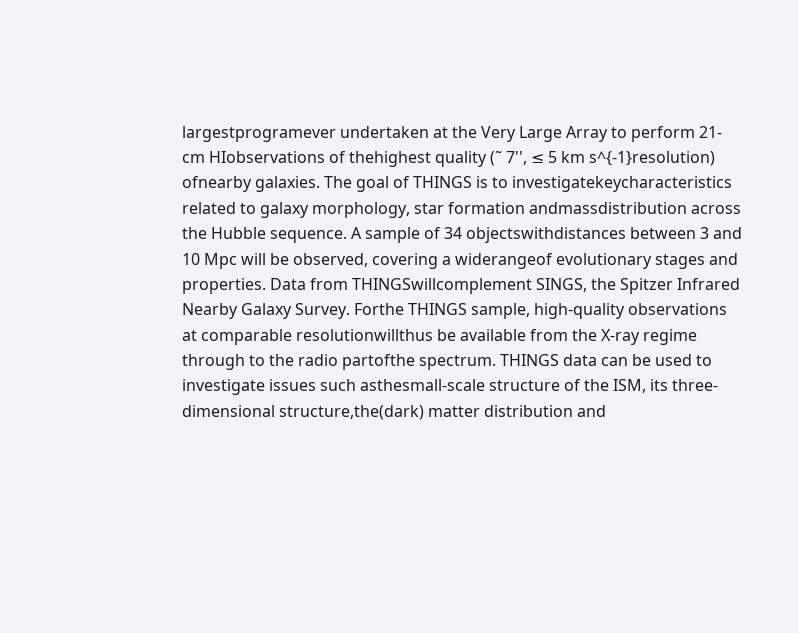largestprogramever undertaken at the Very Large Array to perform 21-cm HIobservations of thehighest quality (˜ 7'', ≤ 5 km s^{-1}resolution) ofnearby galaxies. The goal of THINGS is to investigatekeycharacteristics related to galaxy morphology, star formation andmassdistribution across the Hubble sequence. A sample of 34 objectswithdistances between 3 and 10 Mpc will be observed, covering a widerangeof evolutionary stages and properties. Data from THINGSwillcomplement SINGS, the Spitzer Infrared Nearby Galaxy Survey. Forthe THINGS sample, high-quality observations at comparable resolutionwillthus be available from the X-ray regime through to the radio partofthe spectrum. THINGS data can be used to investigate issues such asthesmall-scale structure of the ISM, its three-dimensional structure,the(dark) matter distribution and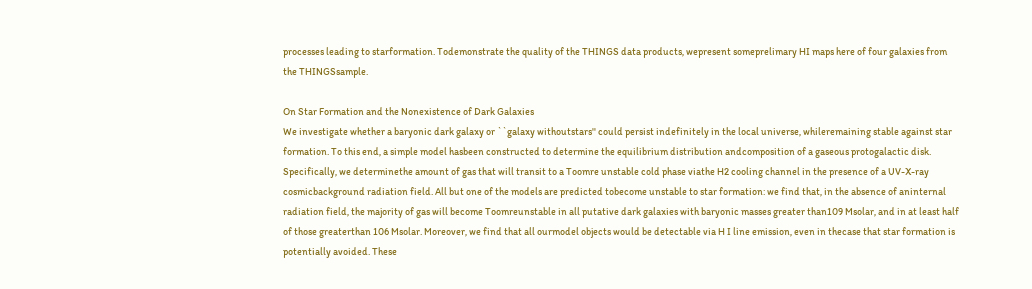processes leading to starformation. Todemonstrate the quality of the THINGS data products, wepresent someprelimary HI maps here of four galaxies from the THINGSsample.

On Star Formation and the Nonexistence of Dark Galaxies
We investigate whether a baryonic dark galaxy or ``galaxy withoutstars'' could persist indefinitely in the local universe, whileremaining stable against star formation. To this end, a simple model hasbeen constructed to determine the equilibrium distribution andcomposition of a gaseous protogalactic disk. Specifically, we determinethe amount of gas that will transit to a Toomre unstable cold phase viathe H2 cooling channel in the presence of a UV-X-ray cosmicbackground radiation field. All but one of the models are predicted tobecome unstable to star formation: we find that, in the absence of aninternal radiation field, the majority of gas will become Toomreunstable in all putative dark galaxies with baryonic masses greater than109 Msolar, and in at least half of those greaterthan 106 Msolar. Moreover, we find that all ourmodel objects would be detectable via H I line emission, even in thecase that star formation is potentially avoided. These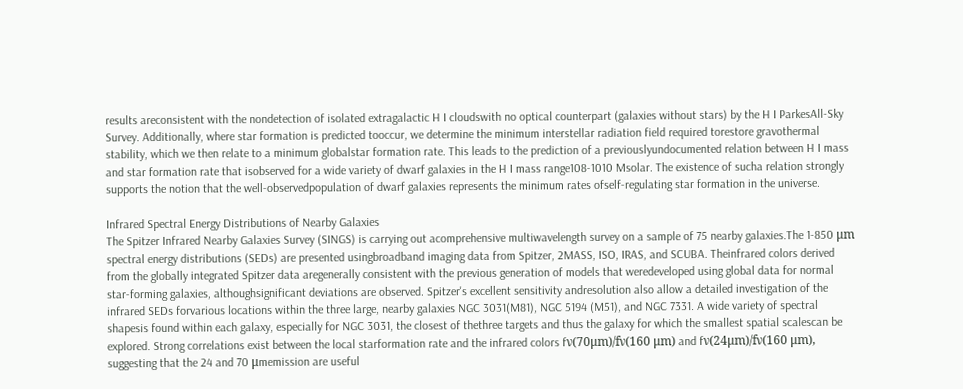results areconsistent with the nondetection of isolated extragalactic H I cloudswith no optical counterpart (galaxies without stars) by the H I ParkesAll-Sky Survey. Additionally, where star formation is predicted tooccur, we determine the minimum interstellar radiation field required torestore gravothermal stability, which we then relate to a minimum globalstar formation rate. This leads to the prediction of a previouslyundocumented relation between H I mass and star formation rate that isobserved for a wide variety of dwarf galaxies in the H I mass range108-1010 Msolar. The existence of sucha relation strongly supports the notion that the well-observedpopulation of dwarf galaxies represents the minimum rates ofself-regulating star formation in the universe.

Infrared Spectral Energy Distributions of Nearby Galaxies
The Spitzer Infrared Nearby Galaxies Survey (SINGS) is carrying out acomprehensive multiwavelength survey on a sample of 75 nearby galaxies.The 1-850 μm spectral energy distributions (SEDs) are presented usingbroadband imaging data from Spitzer, 2MASS, ISO, IRAS, and SCUBA. Theinfrared colors derived from the globally integrated Spitzer data aregenerally consistent with the previous generation of models that weredeveloped using global data for normal star-forming galaxies, althoughsignificant deviations are observed. Spitzer's excellent sensitivity andresolution also allow a detailed investigation of the infrared SEDs forvarious locations within the three large, nearby galaxies NGC 3031(M81), NGC 5194 (M51), and NGC 7331. A wide variety of spectral shapesis found within each galaxy, especially for NGC 3031, the closest of thethree targets and thus the galaxy for which the smallest spatial scalescan be explored. Strong correlations exist between the local starformation rate and the infrared colors fν(70μm)/fν(160 μm) and fν(24μm)/fν(160 μm), suggesting that the 24 and 70 μmemission are useful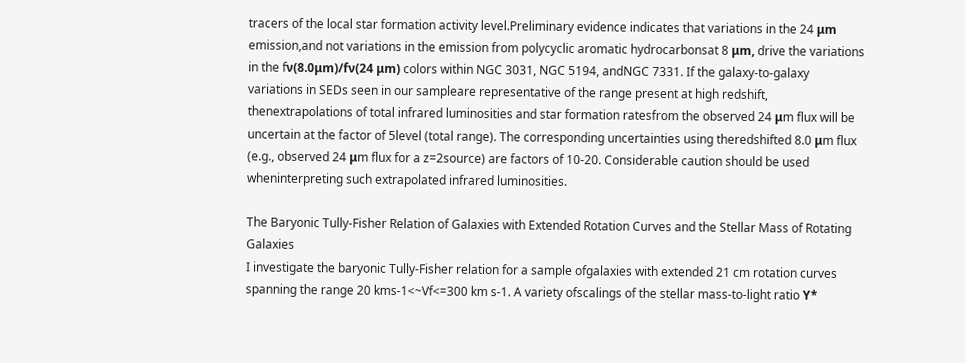tracers of the local star formation activity level.Preliminary evidence indicates that variations in the 24 μm emission,and not variations in the emission from polycyclic aromatic hydrocarbonsat 8 μm, drive the variations in the fν(8.0μm)/fν(24 μm) colors within NGC 3031, NGC 5194, andNGC 7331. If the galaxy-to-galaxy variations in SEDs seen in our sampleare representative of the range present at high redshift, thenextrapolations of total infrared luminosities and star formation ratesfrom the observed 24 μm flux will be uncertain at the factor of 5level (total range). The corresponding uncertainties using theredshifted 8.0 μm flux (e.g., observed 24 μm flux for a z=2source) are factors of 10-20. Considerable caution should be used wheninterpreting such extrapolated infrared luminosities.

The Baryonic Tully-Fisher Relation of Galaxies with Extended Rotation Curves and the Stellar Mass of Rotating Galaxies
I investigate the baryonic Tully-Fisher relation for a sample ofgalaxies with extended 21 cm rotation curves spanning the range 20 kms-1<~Vf<=300 km s-1. A variety ofscalings of the stellar mass-to-light ratio Υ*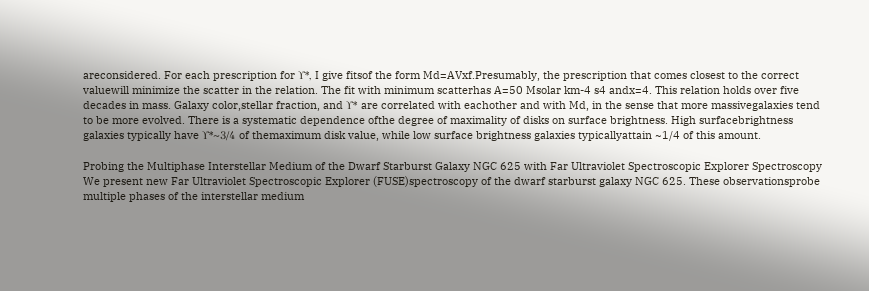areconsidered. For each prescription for Υ*, I give fitsof the form Md=AVxf.Presumably, the prescription that comes closest to the correct valuewill minimize the scatter in the relation. The fit with minimum scatterhas A=50 Msolar km-4 s4 andx=4. This relation holds over five decades in mass. Galaxy color,stellar fraction, and Υ* are correlated with eachother and with Md, in the sense that more massivegalaxies tend to be more evolved. There is a systematic dependence ofthe degree of maximality of disks on surface brightness. High surfacebrightness galaxies typically have Υ*~3/4 of themaximum disk value, while low surface brightness galaxies typicallyattain ~1/4 of this amount.

Probing the Multiphase Interstellar Medium of the Dwarf Starburst Galaxy NGC 625 with Far Ultraviolet Spectroscopic Explorer Spectroscopy
We present new Far Ultraviolet Spectroscopic Explorer (FUSE)spectroscopy of the dwarf starburst galaxy NGC 625. These observationsprobe multiple phases of the interstellar medium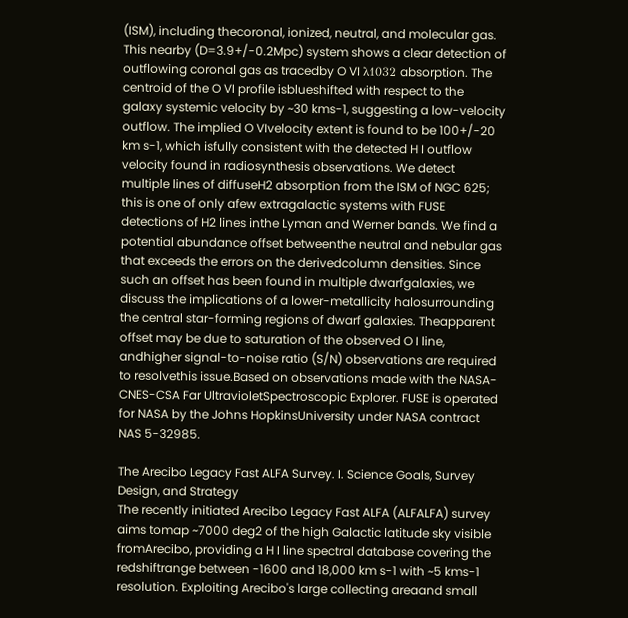(ISM), including thecoronal, ionized, neutral, and molecular gas. This nearby (D=3.9+/-0.2Mpc) system shows a clear detection of outflowing coronal gas as tracedby O VI λ1032 absorption. The centroid of the O VI profile isblueshifted with respect to the galaxy systemic velocity by ~30 kms-1, suggesting a low-velocity outflow. The implied O VIvelocity extent is found to be 100+/-20 km s-1, which isfully consistent with the detected H I outflow velocity found in radiosynthesis observations. We detect multiple lines of diffuseH2 absorption from the ISM of NGC 625; this is one of only afew extragalactic systems with FUSE detections of H2 lines inthe Lyman and Werner bands. We find a potential abundance offset betweenthe neutral and nebular gas that exceeds the errors on the derivedcolumn densities. Since such an offset has been found in multiple dwarfgalaxies, we discuss the implications of a lower-metallicity halosurrounding the central star-forming regions of dwarf galaxies. Theapparent offset may be due to saturation of the observed O I line, andhigher signal-to-noise ratio (S/N) observations are required to resolvethis issue.Based on observations made with the NASA-CNES-CSA Far UltravioletSpectroscopic Explorer. FUSE is operated for NASA by the Johns HopkinsUniversity under NASA contract NAS 5-32985.

The Arecibo Legacy Fast ALFA Survey. I. Science Goals, Survey Design, and Strategy
The recently initiated Arecibo Legacy Fast ALFA (ALFALFA) survey aims tomap ~7000 deg2 of the high Galactic latitude sky visible fromArecibo, providing a H I line spectral database covering the redshiftrange between -1600 and 18,000 km s-1 with ~5 kms-1 resolution. Exploiting Arecibo's large collecting areaand small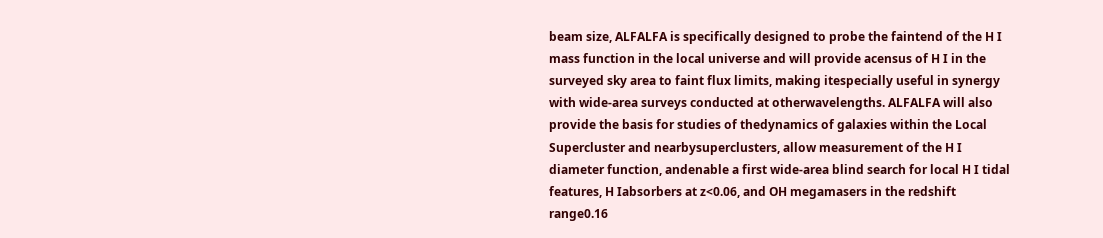beam size, ALFALFA is specifically designed to probe the faintend of the H I mass function in the local universe and will provide acensus of H I in the surveyed sky area to faint flux limits, making itespecially useful in synergy with wide-area surveys conducted at otherwavelengths. ALFALFA will also provide the basis for studies of thedynamics of galaxies within the Local Supercluster and nearbysuperclusters, allow measurement of the H I diameter function, andenable a first wide-area blind search for local H I tidal features, H Iabsorbers at z<0.06, and OH megamasers in the redshift range0.16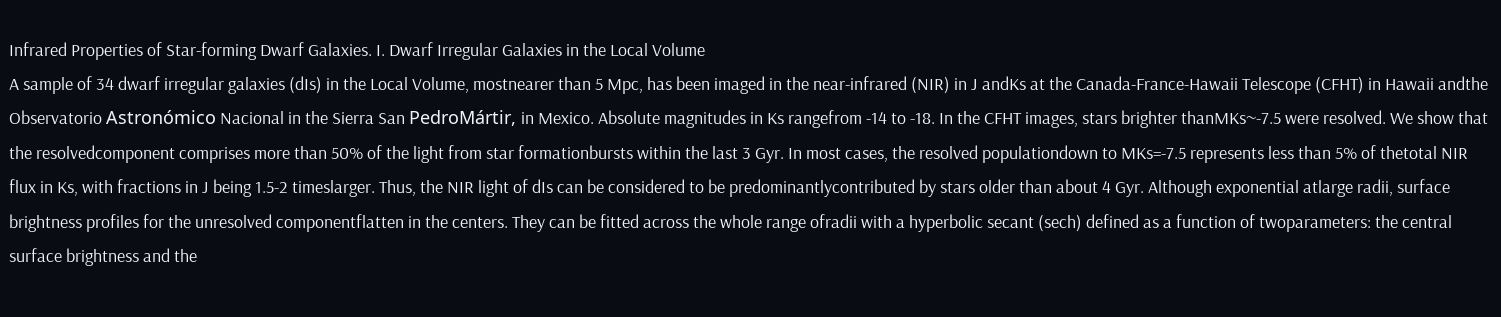Infrared Properties of Star-forming Dwarf Galaxies. I. Dwarf Irregular Galaxies in the Local Volume
A sample of 34 dwarf irregular galaxies (dIs) in the Local Volume, mostnearer than 5 Mpc, has been imaged in the near-infrared (NIR) in J andKs at the Canada-France-Hawaii Telescope (CFHT) in Hawaii andthe Observatorio Astronómico Nacional in the Sierra San PedroMártir, in Mexico. Absolute magnitudes in Ks rangefrom -14 to -18. In the CFHT images, stars brighter thanMKs~-7.5 were resolved. We show that the resolvedcomponent comprises more than 50% of the light from star formationbursts within the last 3 Gyr. In most cases, the resolved populationdown to MKs=-7.5 represents less than 5% of thetotal NIR flux in Ks, with fractions in J being 1.5-2 timeslarger. Thus, the NIR light of dIs can be considered to be predominantlycontributed by stars older than about 4 Gyr. Although exponential atlarge radii, surface brightness profiles for the unresolved componentflatten in the centers. They can be fitted across the whole range ofradii with a hyperbolic secant (sech) defined as a function of twoparameters: the central surface brightness and the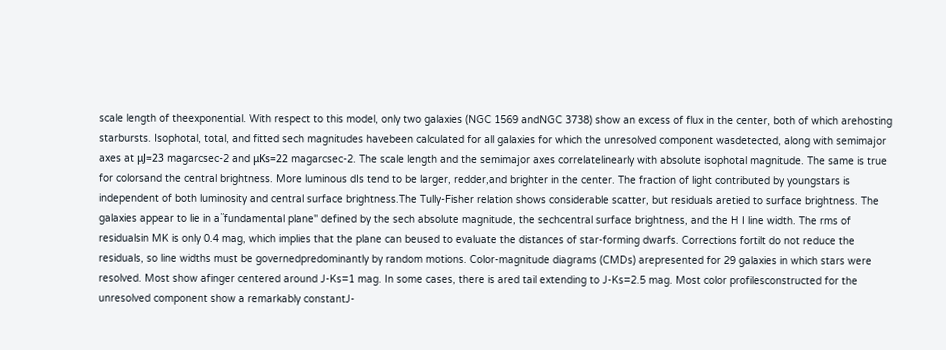scale length of theexponential. With respect to this model, only two galaxies (NGC 1569 andNGC 3738) show an excess of flux in the center, both of which arehosting starbursts. Isophotal, total, and fitted sech magnitudes havebeen calculated for all galaxies for which the unresolved component wasdetected, along with semimajor axes at μJ=23 magarcsec-2 and μKs=22 magarcsec-2. The scale length and the semimajor axes correlatelinearly with absolute isophotal magnitude. The same is true for colorsand the central brightness. More luminous dIs tend to be larger, redder,and brighter in the center. The fraction of light contributed by youngstars is independent of both luminosity and central surface brightness.The Tully-Fisher relation shows considerable scatter, but residuals aretied to surface brightness. The galaxies appear to lie in a``fundamental plane'' defined by the sech absolute magnitude, the sechcentral surface brightness, and the H I line width. The rms of residualsin MK is only 0.4 mag, which implies that the plane can beused to evaluate the distances of star-forming dwarfs. Corrections fortilt do not reduce the residuals, so line widths must be governedpredominantly by random motions. Color-magnitude diagrams (CMDs) arepresented for 29 galaxies in which stars were resolved. Most show afinger centered around J-Ks=1 mag. In some cases, there is ared tail extending to J-Ks=2.5 mag. Most color profilesconstructed for the unresolved component show a remarkably constantJ-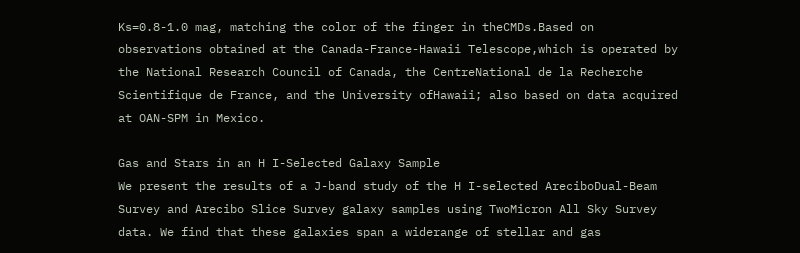Ks=0.8-1.0 mag, matching the color of the finger in theCMDs.Based on observations obtained at the Canada-France-Hawaii Telescope,which is operated by the National Research Council of Canada, the CentreNational de la Recherche Scientifique de France, and the University ofHawaii; also based on data acquired at OAN-SPM in Mexico.

Gas and Stars in an H I-Selected Galaxy Sample
We present the results of a J-band study of the H I-selected AreciboDual-Beam Survey and Arecibo Slice Survey galaxy samples using TwoMicron All Sky Survey data. We find that these galaxies span a widerange of stellar and gas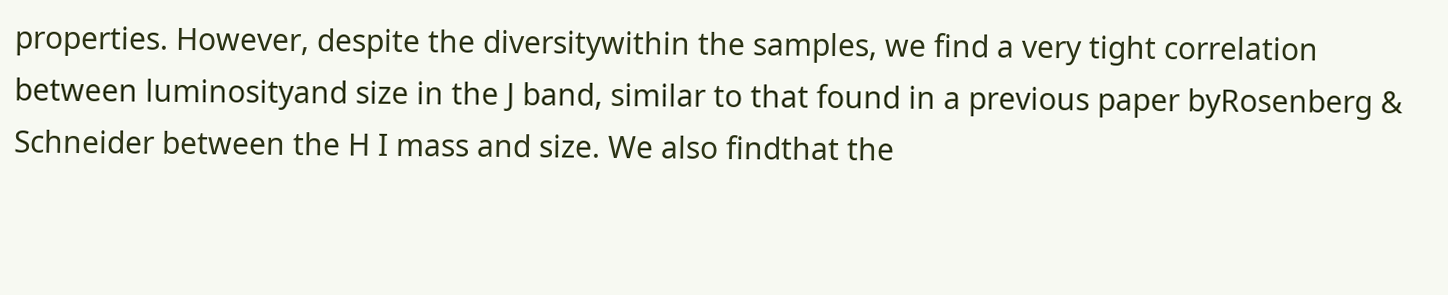properties. However, despite the diversitywithin the samples, we find a very tight correlation between luminosityand size in the J band, similar to that found in a previous paper byRosenberg & Schneider between the H I mass and size. We also findthat the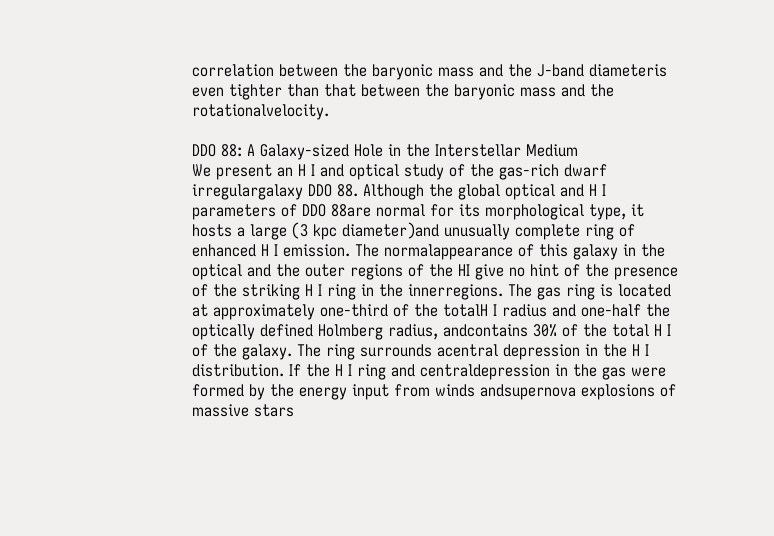correlation between the baryonic mass and the J-band diameteris even tighter than that between the baryonic mass and the rotationalvelocity.

DDO 88: A Galaxy-sized Hole in the Interstellar Medium
We present an H I and optical study of the gas-rich dwarf irregulargalaxy DDO 88. Although the global optical and H I parameters of DDO 88are normal for its morphological type, it hosts a large (3 kpc diameter)and unusually complete ring of enhanced H I emission. The normalappearance of this galaxy in the optical and the outer regions of the HI give no hint of the presence of the striking H I ring in the innerregions. The gas ring is located at approximately one-third of the totalH I radius and one-half the optically defined Holmberg radius, andcontains 30% of the total H I of the galaxy. The ring surrounds acentral depression in the H I distribution. If the H I ring and centraldepression in the gas were formed by the energy input from winds andsupernova explosions of massive stars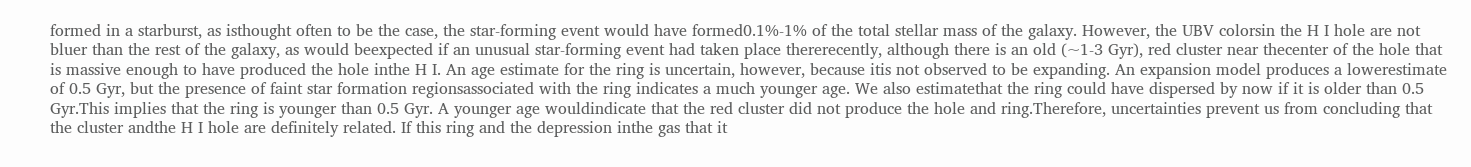formed in a starburst, as isthought often to be the case, the star-forming event would have formed0.1%-1% of the total stellar mass of the galaxy. However, the UBV colorsin the H I hole are not bluer than the rest of the galaxy, as would beexpected if an unusual star-forming event had taken place thererecently, although there is an old (~1-3 Gyr), red cluster near thecenter of the hole that is massive enough to have produced the hole inthe H I. An age estimate for the ring is uncertain, however, because itis not observed to be expanding. An expansion model produces a lowerestimate of 0.5 Gyr, but the presence of faint star formation regionsassociated with the ring indicates a much younger age. We also estimatethat the ring could have dispersed by now if it is older than 0.5 Gyr.This implies that the ring is younger than 0.5 Gyr. A younger age wouldindicate that the red cluster did not produce the hole and ring.Therefore, uncertainties prevent us from concluding that the cluster andthe H I hole are definitely related. If this ring and the depression inthe gas that it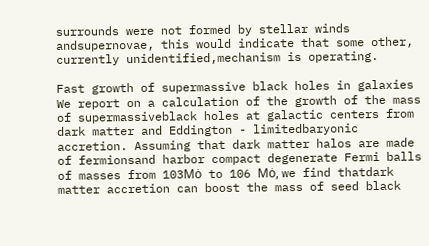surrounds were not formed by stellar winds andsupernovae, this would indicate that some other, currently unidentified,mechanism is operating.

Fast growth of supermassive black holes in galaxies
We report on a calculation of the growth of the mass of supermassiveblack holes at galactic centers from dark matter and Eddington - limitedbaryonic accretion. Assuming that dark matter halos are made of fermionsand harbor compact degenerate Fermi balls of masses from 103Mȯ to 106 Mȯ, we find thatdark matter accretion can boost the mass of seed black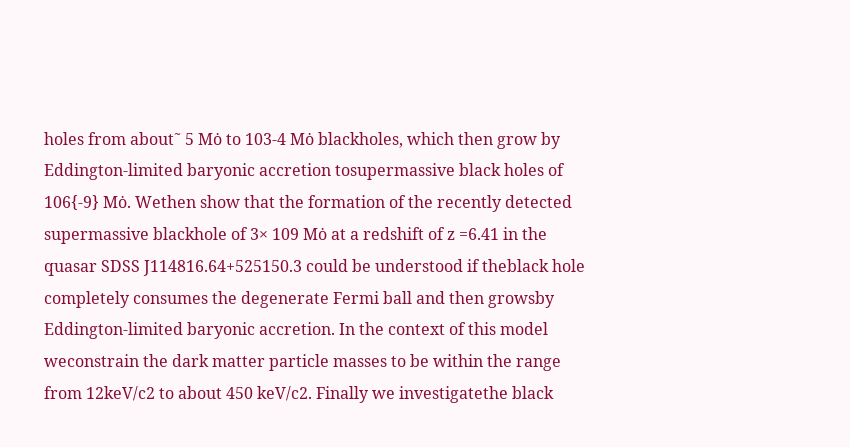holes from about˜ 5 Mȯ to 103-4 Mȯ blackholes, which then grow by Eddington-limited baryonic accretion tosupermassive black holes of 106{-9} Mȯ. Wethen show that the formation of the recently detected supermassive blackhole of 3× 109 Mȯ at a redshift of z =6.41 in the quasar SDSS J114816.64+525150.3 could be understood if theblack hole completely consumes the degenerate Fermi ball and then growsby Eddington-limited baryonic accretion. In the context of this model weconstrain the dark matter particle masses to be within the range from 12keV/c2 to about 450 keV/c2. Finally we investigatethe black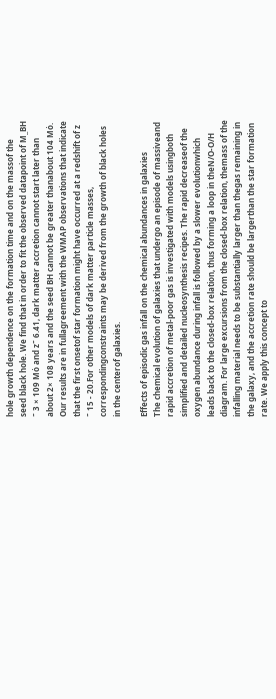hole growth dependence on the formation time and on the massof the seed black hole. We find that in order to fit the observed datapoint of M_BH ˜ 3 × 109 Mȯ and z˜ 6.41, dark matter accretion cannot start later than about 2× 108 years and the seed BH cannot be greater thanabout 104 Mȯ. Our results are in fullagreement with the WMAP observations that indicate that the first onsetof star formation might have occurred at a redshift of z ˜ 15 - 20.For other models of dark matter particle masses, correspondingconstraints may be derived from the growth of black holes in the centerof galaxies.

Effects of episodic gas infall on the chemical abundances in galaxies
The chemical evolution of galaxies that undergo an episode of massiveand rapid accretion of metal-poor gas is investigated with models usingboth simplified and detailed nucleosynthesis recipes. The rapid decreaseof the oxygen abundance during infall is followed by a slower evolutionwhich leads back to the closed-box relation, thus forming a loop in theN/O-O/H diagram. For large excursions from the closed-box relation, themass of the infalling material needs to be substantially larger than thegas remaining in the galaxy, and the accretion rate should be largerthan the star formation rate. We apply this concept to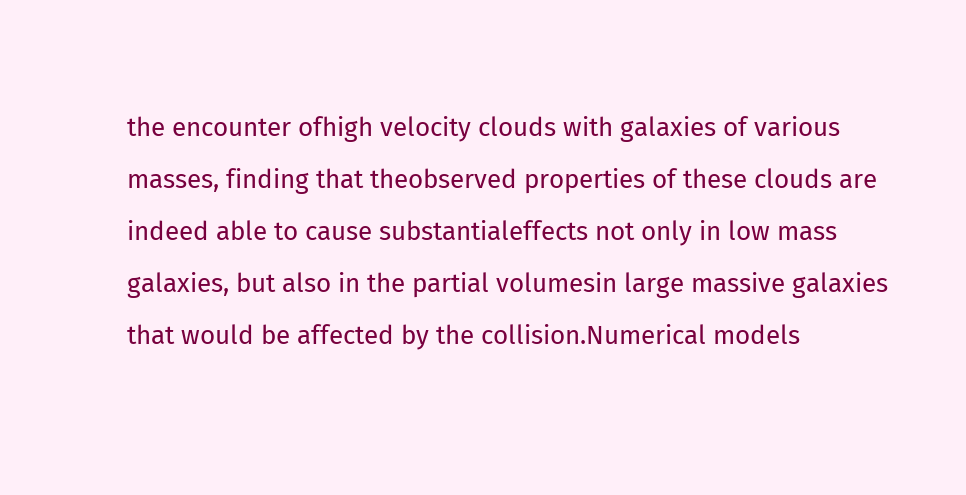the encounter ofhigh velocity clouds with galaxies of various masses, finding that theobserved properties of these clouds are indeed able to cause substantialeffects not only in low mass galaxies, but also in the partial volumesin large massive galaxies that would be affected by the collision.Numerical models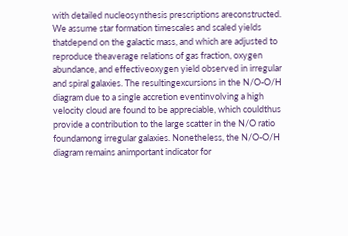with detailed nucleosynthesis prescriptions areconstructed. We assume star formation timescales and scaled yields thatdepend on the galactic mass, and which are adjusted to reproduce theaverage relations of gas fraction, oxygen abundance, and effectiveoxygen yield observed in irregular and spiral galaxies. The resultingexcursions in the N/O-O/H diagram due to a single accretion eventinvolving a high velocity cloud are found to be appreciable, which couldthus provide a contribution to the large scatter in the N/O ratio foundamong irregular galaxies. Nonetheless, the N/O-O/H diagram remains animportant indicator for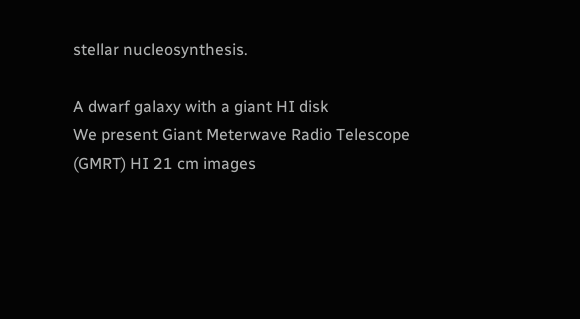stellar nucleosynthesis.

A dwarf galaxy with a giant HI disk
We present Giant Meterwave Radio Telescope (GMRT) HI 21 cm images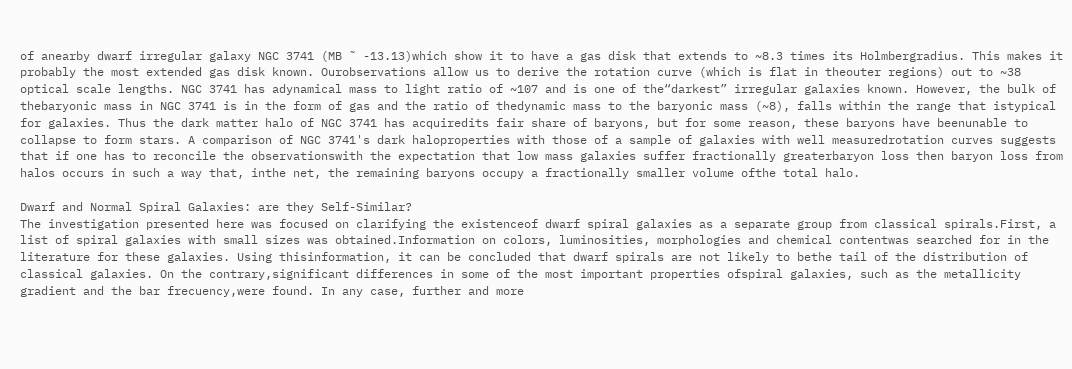of anearby dwarf irregular galaxy NGC 3741 (MB ˜ -13.13)which show it to have a gas disk that extends to ~8.3 times its Holmbergradius. This makes it probably the most extended gas disk known. Ourobservations allow us to derive the rotation curve (which is flat in theouter regions) out to ~38 optical scale lengths. NGC 3741 has adynamical mass to light ratio of ~107 and is one of the“darkest” irregular galaxies known. However, the bulk of thebaryonic mass in NGC 3741 is in the form of gas and the ratio of thedynamic mass to the baryonic mass (~8), falls within the range that istypical for galaxies. Thus the dark matter halo of NGC 3741 has acquiredits fair share of baryons, but for some reason, these baryons have beenunable to collapse to form stars. A comparison of NGC 3741's dark haloproperties with those of a sample of galaxies with well measuredrotation curves suggests that if one has to reconcile the observationswith the expectation that low mass galaxies suffer fractionally greaterbaryon loss then baryon loss from halos occurs in such a way that, inthe net, the remaining baryons occupy a fractionally smaller volume ofthe total halo.

Dwarf and Normal Spiral Galaxies: are they Self-Similar?
The investigation presented here was focused on clarifying the existenceof dwarf spiral galaxies as a separate group from classical spirals.First, a list of spiral galaxies with small sizes was obtained.Information on colors, luminosities, morphologies and chemical contentwas searched for in the literature for these galaxies. Using thisinformation, it can be concluded that dwarf spirals are not likely to bethe tail of the distribution of classical galaxies. On the contrary,significant differences in some of the most important properties ofspiral galaxies, such as the metallicity gradient and the bar frecuency,were found. In any case, further and more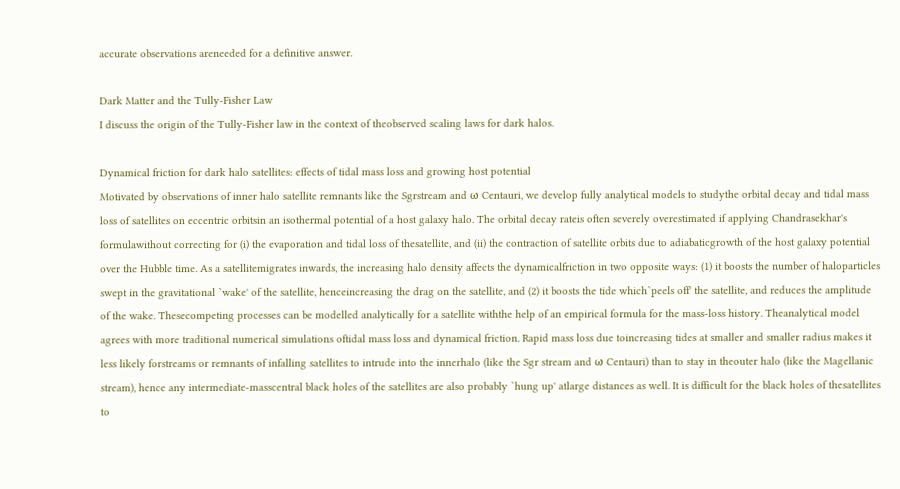accurate observations areneeded for a definitive answer.

Dark Matter and the Tully-Fisher Law
I discuss the origin of the Tully-Fisher law in the context of theobserved scaling laws for dark halos.

Dynamical friction for dark halo satellites: effects of tidal mass loss and growing host potential
Motivated by observations of inner halo satellite remnants like the Sgrstream and ω Centauri, we develop fully analytical models to studythe orbital decay and tidal mass loss of satellites on eccentric orbitsin an isothermal potential of a host galaxy halo. The orbital decay rateis often severely overestimated if applying Chandrasekhar's formulawithout correcting for (i) the evaporation and tidal loss of thesatellite, and (ii) the contraction of satellite orbits due to adiabaticgrowth of the host galaxy potential over the Hubble time. As a satellitemigrates inwards, the increasing halo density affects the dynamicalfriction in two opposite ways: (1) it boosts the number of haloparticles swept in the gravitational `wake' of the satellite, henceincreasing the drag on the satellite, and (2) it boosts the tide which`peels off' the satellite, and reduces the amplitude of the wake. Thesecompeting processes can be modelled analytically for a satellite withthe help of an empirical formula for the mass-loss history. Theanalytical model agrees with more traditional numerical simulations oftidal mass loss and dynamical friction. Rapid mass loss due toincreasing tides at smaller and smaller radius makes it less likely forstreams or remnants of infalling satellites to intrude into the innerhalo (like the Sgr stream and ω Centauri) than to stay in theouter halo (like the Magellanic stream), hence any intermediate-masscentral black holes of the satellites are also probably `hung up' atlarge distances as well. It is difficult for the black holes of thesatellites to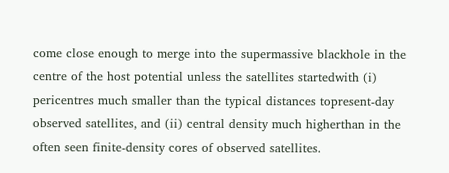come close enough to merge into the supermassive blackhole in the centre of the host potential unless the satellites startedwith (i) pericentres much smaller than the typical distances topresent-day observed satellites, and (ii) central density much higherthan in the often seen finite-density cores of observed satellites.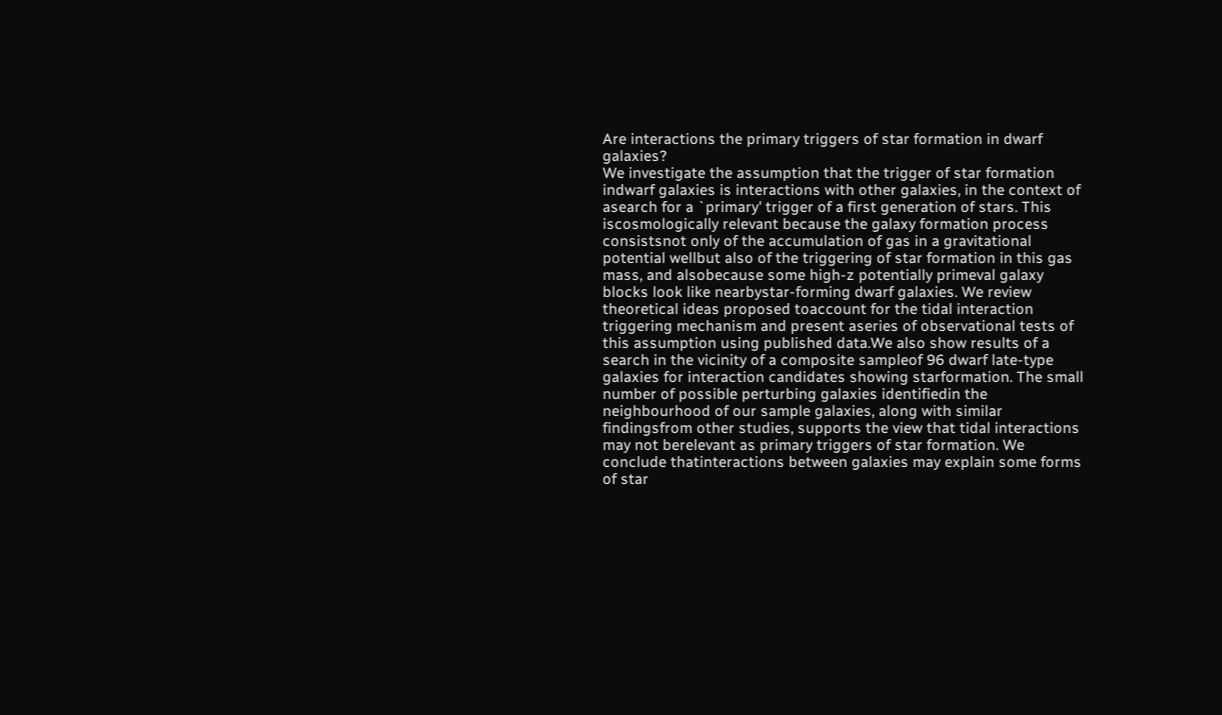Are interactions the primary triggers of star formation in dwarf galaxies?
We investigate the assumption that the trigger of star formation indwarf galaxies is interactions with other galaxies, in the context of asearch for a `primary' trigger of a first generation of stars. This iscosmologically relevant because the galaxy formation process consistsnot only of the accumulation of gas in a gravitational potential wellbut also of the triggering of star formation in this gas mass, and alsobecause some high-z potentially primeval galaxy blocks look like nearbystar-forming dwarf galaxies. We review theoretical ideas proposed toaccount for the tidal interaction triggering mechanism and present aseries of observational tests of this assumption using published data.We also show results of a search in the vicinity of a composite sampleof 96 dwarf late-type galaxies for interaction candidates showing starformation. The small number of possible perturbing galaxies identifiedin the neighbourhood of our sample galaxies, along with similar findingsfrom other studies, supports the view that tidal interactions may not berelevant as primary triggers of star formation. We conclude thatinteractions between galaxies may explain some forms of star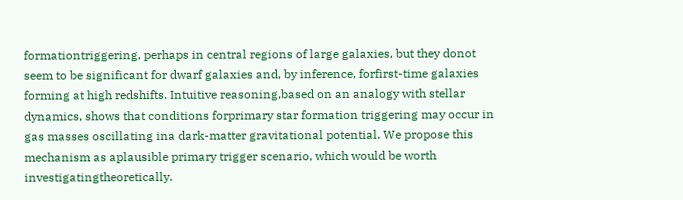formationtriggering, perhaps in central regions of large galaxies, but they donot seem to be significant for dwarf galaxies and, by inference, forfirst-time galaxies forming at high redshifts. Intuitive reasoning,based on an analogy with stellar dynamics, shows that conditions forprimary star formation triggering may occur in gas masses oscillating ina dark-matter gravitational potential. We propose this mechanism as aplausible primary trigger scenario, which would be worth investigatingtheoretically.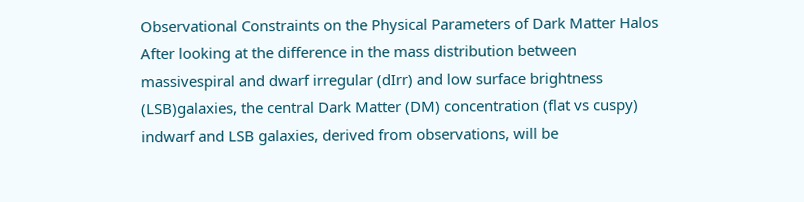Observational Constraints on the Physical Parameters of Dark Matter Halos
After looking at the difference in the mass distribution between massivespiral and dwarf irregular (dIrr) and low surface brightness (LSB)galaxies, the central Dark Matter (DM) concentration (flat vs cuspy) indwarf and LSB galaxies, derived from observations, will be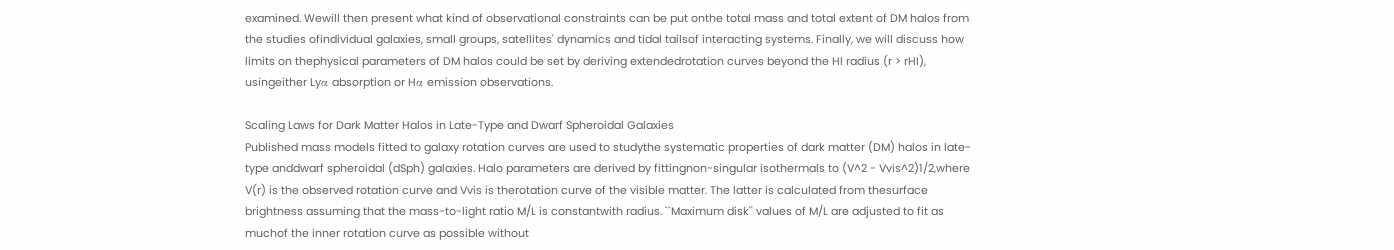examined. Wewill then present what kind of observational constraints can be put onthe total mass and total extent of DM halos from the studies ofindividual galaxies, small groups, satellites' dynamics and tidal tailsof interacting systems. Finally, we will discuss how limits on thephysical parameters of DM halos could be set by deriving extendedrotation curves beyond the HI radius (r > rHI), usingeither Lyα absorption or Hα emission observations.

Scaling Laws for Dark Matter Halos in Late-Type and Dwarf Spheroidal Galaxies
Published mass models fitted to galaxy rotation curves are used to studythe systematic properties of dark matter (DM) halos in late-type anddwarf spheroidal (dSph) galaxies. Halo parameters are derived by fittingnon-singular isothermals to (V^2 - Vvis^2)1/2,where V(r) is the observed rotation curve and Vvis is therotation curve of the visible matter. The latter is calculated from thesurface brightness assuming that the mass-to-light ratio M/L is constantwith radius. ``Maximum disk'' values of M/L are adjusted to fit as muchof the inner rotation curve as possible without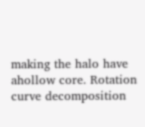making the halo have ahollow core. Rotation curve decomposition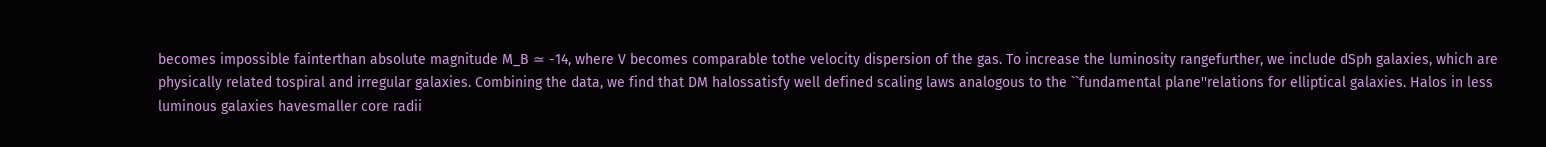becomes impossible fainterthan absolute magnitude M_B ≃ -14, where V becomes comparable tothe velocity dispersion of the gas. To increase the luminosity rangefurther, we include dSph galaxies, which are physically related tospiral and irregular galaxies. Combining the data, we find that DM halossatisfy well defined scaling laws analogous to the ``fundamental plane''relations for elliptical galaxies. Halos in less luminous galaxies havesmaller core radii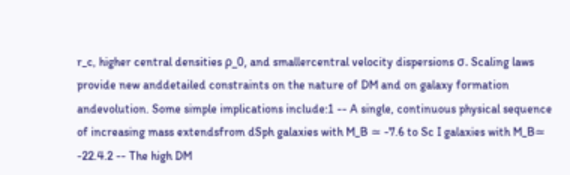r_c, higher central densities ρ_0, and smallercentral velocity dispersions σ. Scaling laws provide new anddetailed constraints on the nature of DM and on galaxy formation andevolution. Some simple implications include:1 -- A single, continuous physical sequence of increasing mass extendsfrom dSph galaxies with M_B ≃ -7.6 to Sc I galaxies with M_B≃ -22.4.2 -- The high DM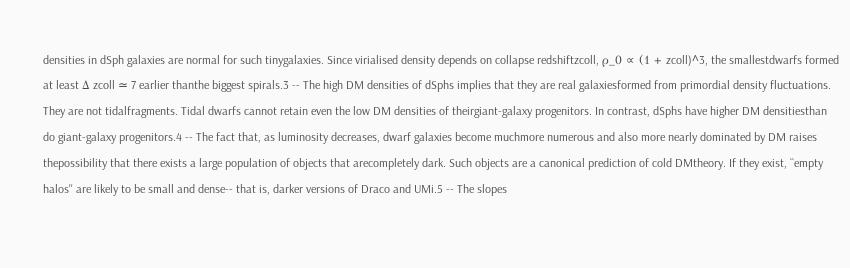densities in dSph galaxies are normal for such tinygalaxies. Since virialised density depends on collapse redshiftzcoll, ρ_0 ∝ (1 + zcoll)^3, the smallestdwarfs formed at least Δ zcoll ≃ 7 earlier thanthe biggest spirals.3 -- The high DM densities of dSphs implies that they are real galaxiesformed from primordial density fluctuations. They are not tidalfragments. Tidal dwarfs cannot retain even the low DM densities of theirgiant-galaxy progenitors. In contrast, dSphs have higher DM densitiesthan do giant-galaxy progenitors.4 -- The fact that, as luminosity decreases, dwarf galaxies become muchmore numerous and also more nearly dominated by DM raises thepossibility that there exists a large population of objects that arecompletely dark. Such objects are a canonical prediction of cold DMtheory. If they exist, ``empty halos'' are likely to be small and dense-- that is, darker versions of Draco and UMi.5 -- The slopes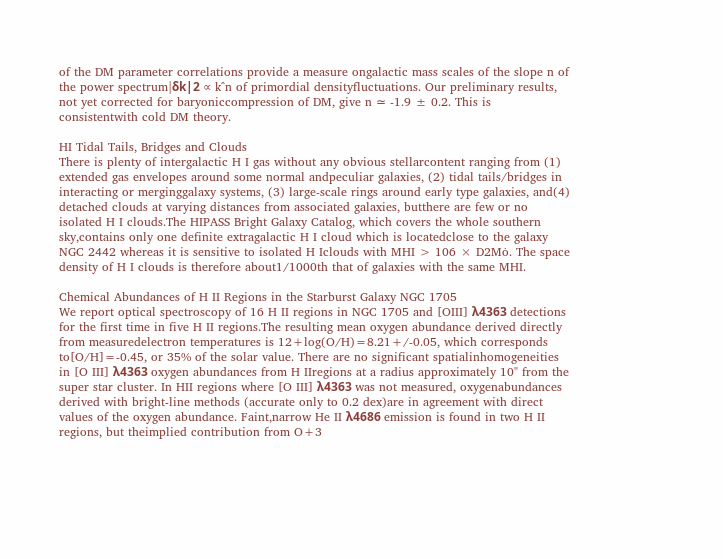of the DM parameter correlations provide a measure ongalactic mass scales of the slope n of the power spectrum|δk|2 ∝ k^n of primordial densityfluctuations. Our preliminary results, not yet corrected for baryoniccompression of DM, give n ≃ -1.9 ± 0.2. This is consistentwith cold DM theory.

HI Tidal Tails, Bridges and Clouds
There is plenty of intergalactic H I gas without any obvious stellarcontent ranging from (1) extended gas envelopes around some normal andpeculiar galaxies, (2) tidal tails/bridges in interacting or merginggalaxy systems, (3) large-scale rings around early type galaxies, and(4) detached clouds at varying distances from associated galaxies, butthere are few or no isolated H I clouds.The HIPASS Bright Galaxy Catalog, which covers the whole southern sky,contains only one definite extragalactic H I cloud which is locatedclose to the galaxy NGC 2442 whereas it is sensitive to isolated H Iclouds with MHI > 106 × D2Mȯ. The space density of H I clouds is therefore about1/1000th that of galaxies with the same MHI.

Chemical Abundances of H II Regions in the Starburst Galaxy NGC 1705
We report optical spectroscopy of 16 H II regions in NGC 1705 and [OIII] λ4363 detections for the first time in five H II regions.The resulting mean oxygen abundance derived directly from measuredelectron temperatures is 12+log(O/H)=8.21+/-0.05, which corresponds to[O/H]=-0.45, or 35% of the solar value. There are no significant spatialinhomogeneities in [O III] λ4363 oxygen abundances from H IIregions at a radius approximately 10" from the super star cluster. In HII regions where [O III] λ4363 was not measured, oxygenabundances derived with bright-line methods (accurate only to 0.2 dex)are in agreement with direct values of the oxygen abundance. Faint,narrow He II λ4686 emission is found in two H II regions, but theimplied contribution from O+3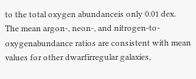to the total oxygen abundanceis only 0.01 dex. The mean argon-, neon-, and nitrogen-to-oxygenabundance ratios are consistent with mean values for other dwarfirregular galaxies,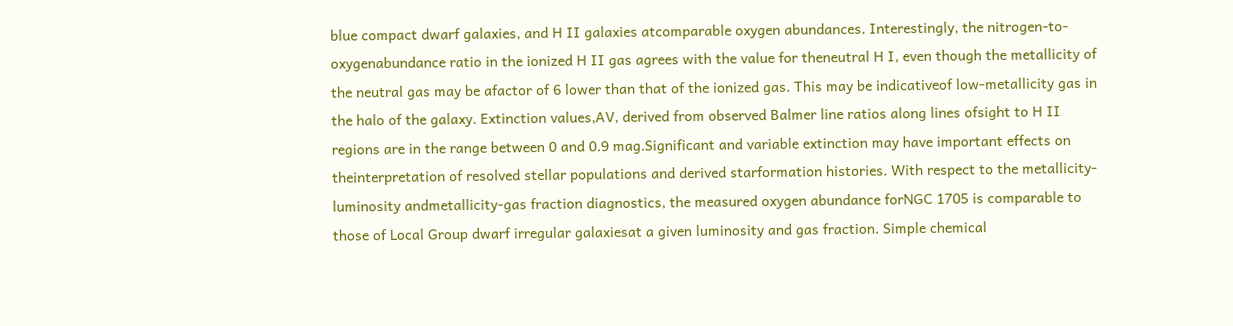blue compact dwarf galaxies, and H II galaxies atcomparable oxygen abundances. Interestingly, the nitrogen-to-oxygenabundance ratio in the ionized H II gas agrees with the value for theneutral H I, even though the metallicity of the neutral gas may be afactor of 6 lower than that of the ionized gas. This may be indicativeof low-metallicity gas in the halo of the galaxy. Extinction values,AV, derived from observed Balmer line ratios along lines ofsight to H II regions are in the range between 0 and 0.9 mag.Significant and variable extinction may have important effects on theinterpretation of resolved stellar populations and derived starformation histories. With respect to the metallicity-luminosity andmetallicity-gas fraction diagnostics, the measured oxygen abundance forNGC 1705 is comparable to those of Local Group dwarf irregular galaxiesat a given luminosity and gas fraction. Simple chemical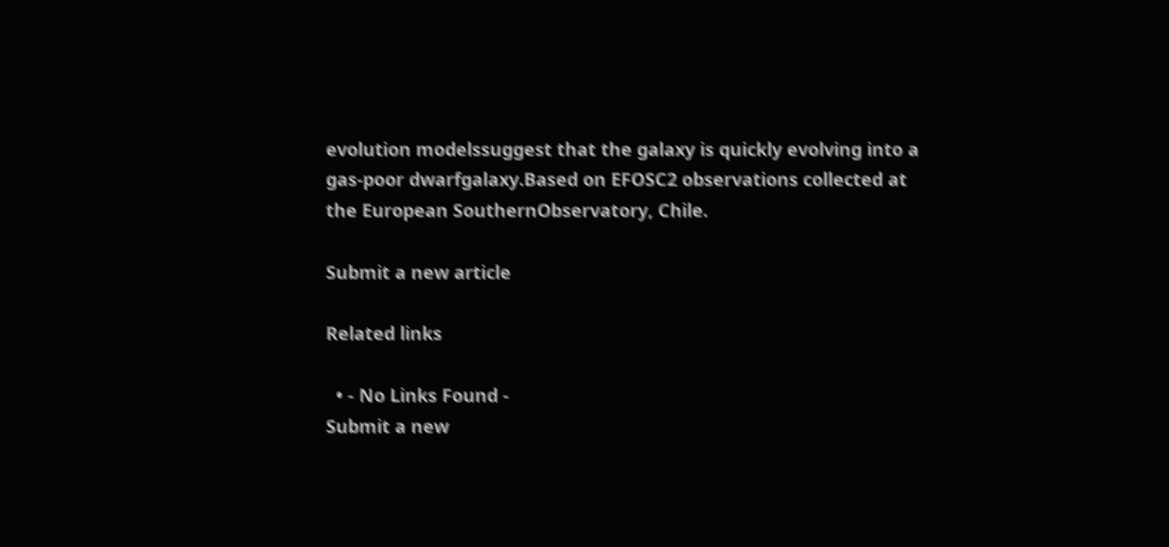evolution modelssuggest that the galaxy is quickly evolving into a gas-poor dwarfgalaxy.Based on EFOSC2 observations collected at the European SouthernObservatory, Chile.

Submit a new article

Related links

  • - No Links Found -
Submit a new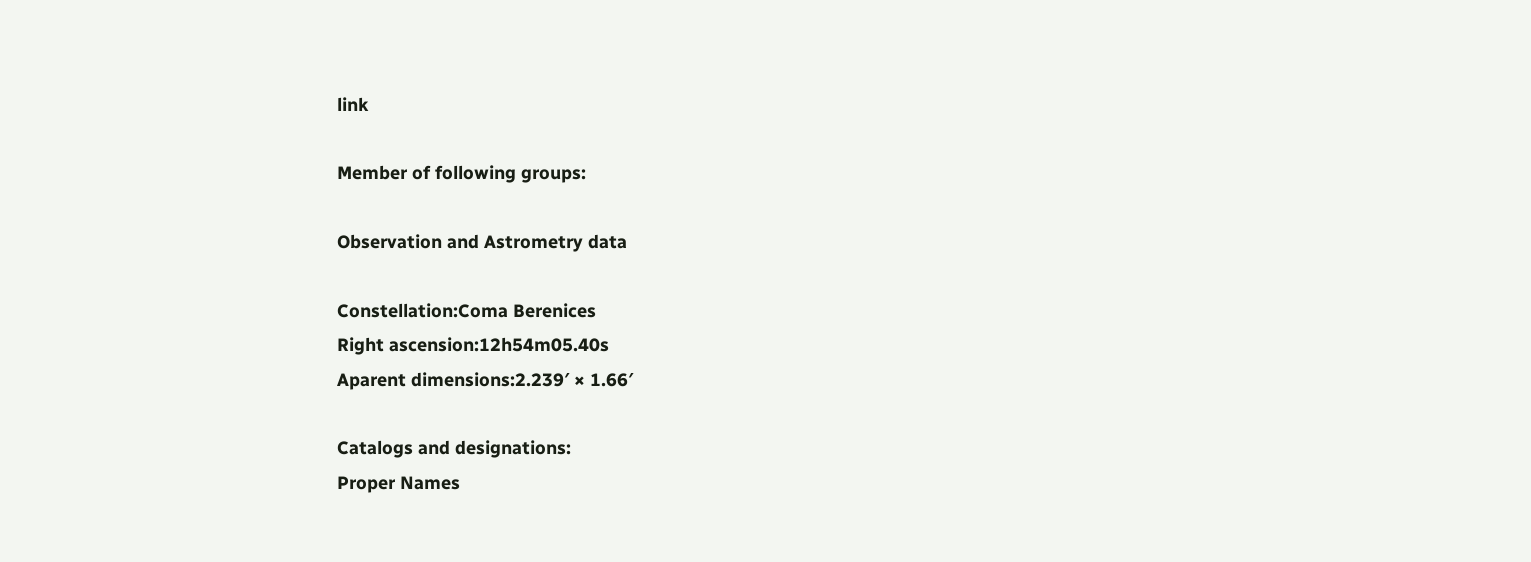link

Member of following groups:

Observation and Astrometry data

Constellation:Coma Berenices
Right ascension:12h54m05.40s
Aparent dimensions:2.239′ × 1.66′

Catalogs and designations:
Proper Names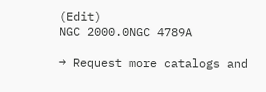(Edit)
NGC 2000.0NGC 4789A

→ Request more catalogs and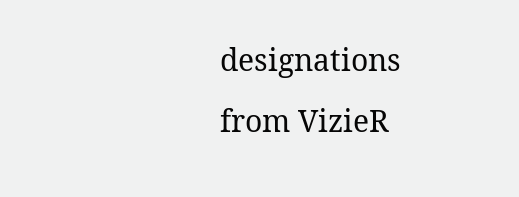designations from VizieR